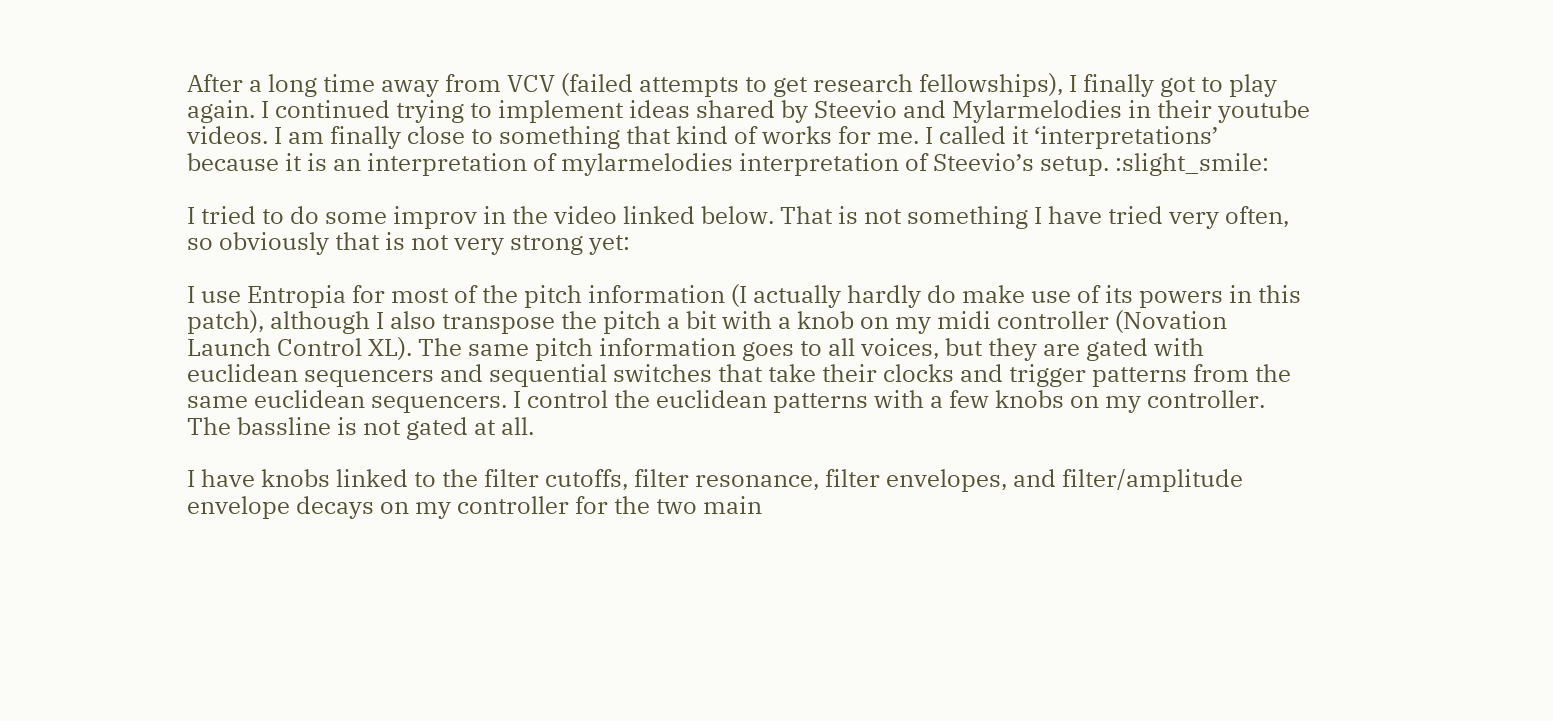After a long time away from VCV (failed attempts to get research fellowships), I finally got to play again. I continued trying to implement ideas shared by Steevio and Mylarmelodies in their youtube videos. I am finally close to something that kind of works for me. I called it ‘interpretations’ because it is an interpretation of mylarmelodies interpretation of Steevio’s setup. :slight_smile:

I tried to do some improv in the video linked below. That is not something I have tried very often, so obviously that is not very strong yet:

I use Entropia for most of the pitch information (I actually hardly do make use of its powers in this patch), although I also transpose the pitch a bit with a knob on my midi controller (Novation Launch Control XL). The same pitch information goes to all voices, but they are gated with euclidean sequencers and sequential switches that take their clocks and trigger patterns from the same euclidean sequencers. I control the euclidean patterns with a few knobs on my controller. The bassline is not gated at all.

I have knobs linked to the filter cutoffs, filter resonance, filter envelopes, and filter/amplitude envelope decays on my controller for the two main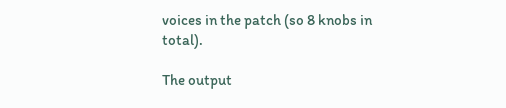voices in the patch (so 8 knobs in total).

The output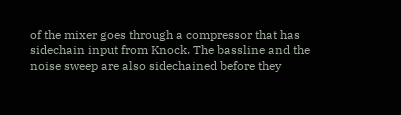of the mixer goes through a compressor that has sidechain input from Knock. The bassline and the noise sweep are also sidechained before they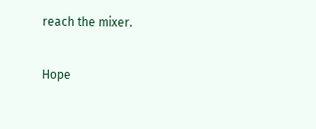reach the mixer.

Hope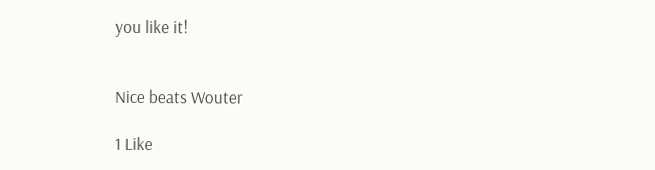you like it!


Nice beats Wouter

1 Like